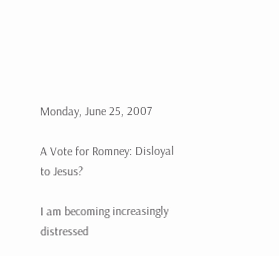Monday, June 25, 2007

A Vote for Romney: Disloyal to Jesus?

I am becoming increasingly distressed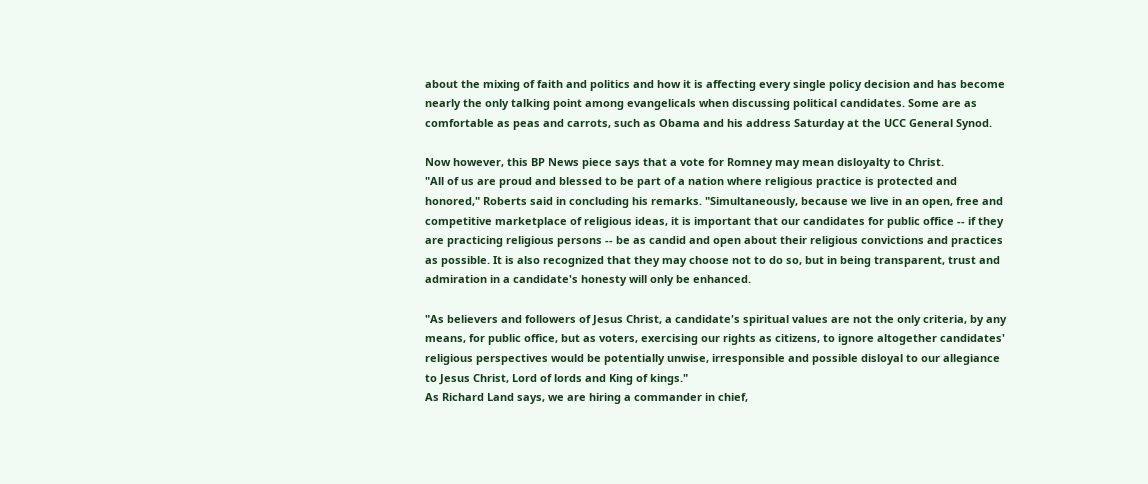about the mixing of faith and politics and how it is affecting every single policy decision and has become nearly the only talking point among evangelicals when discussing political candidates. Some are as comfortable as peas and carrots, such as Obama and his address Saturday at the UCC General Synod.

Now however, this BP News piece says that a vote for Romney may mean disloyalty to Christ.
"All of us are proud and blessed to be part of a nation where religious practice is protected and honored," Roberts said in concluding his remarks. "Simultaneously, because we live in an open, free and competitive marketplace of religious ideas, it is important that our candidates for public office -- if they are practicing religious persons -- be as candid and open about their religious convictions and practices as possible. It is also recognized that they may choose not to do so, but in being transparent, trust and admiration in a candidate's honesty will only be enhanced.

"As believers and followers of Jesus Christ, a candidate's spiritual values are not the only criteria, by any means, for public office, but as voters, exercising our rights as citizens, to ignore altogether candidates' religious perspectives would be potentially unwise, irresponsible and possible disloyal to our allegiance to Jesus Christ, Lord of lords and King of kings."
As Richard Land says, we are hiring a commander in chief,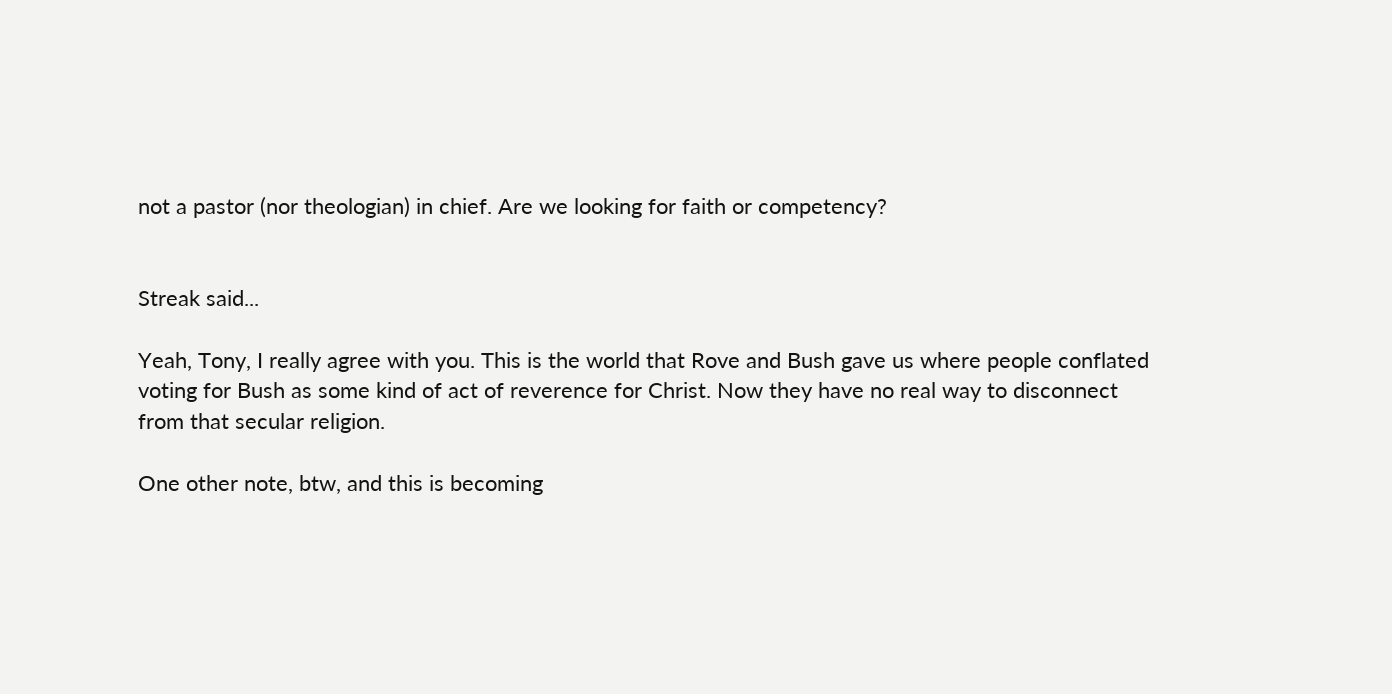not a pastor (nor theologian) in chief. Are we looking for faith or competency?


Streak said...

Yeah, Tony, I really agree with you. This is the world that Rove and Bush gave us where people conflated voting for Bush as some kind of act of reverence for Christ. Now they have no real way to disconnect from that secular religion.

One other note, btw, and this is becoming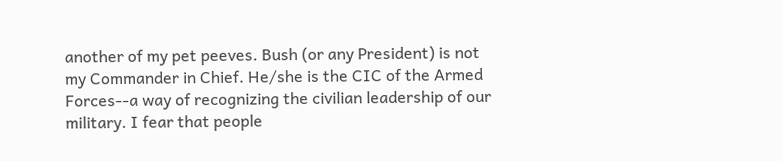another of my pet peeves. Bush (or any President) is not my Commander in Chief. He/she is the CIC of the Armed Forces--a way of recognizing the civilian leadership of our military. I fear that people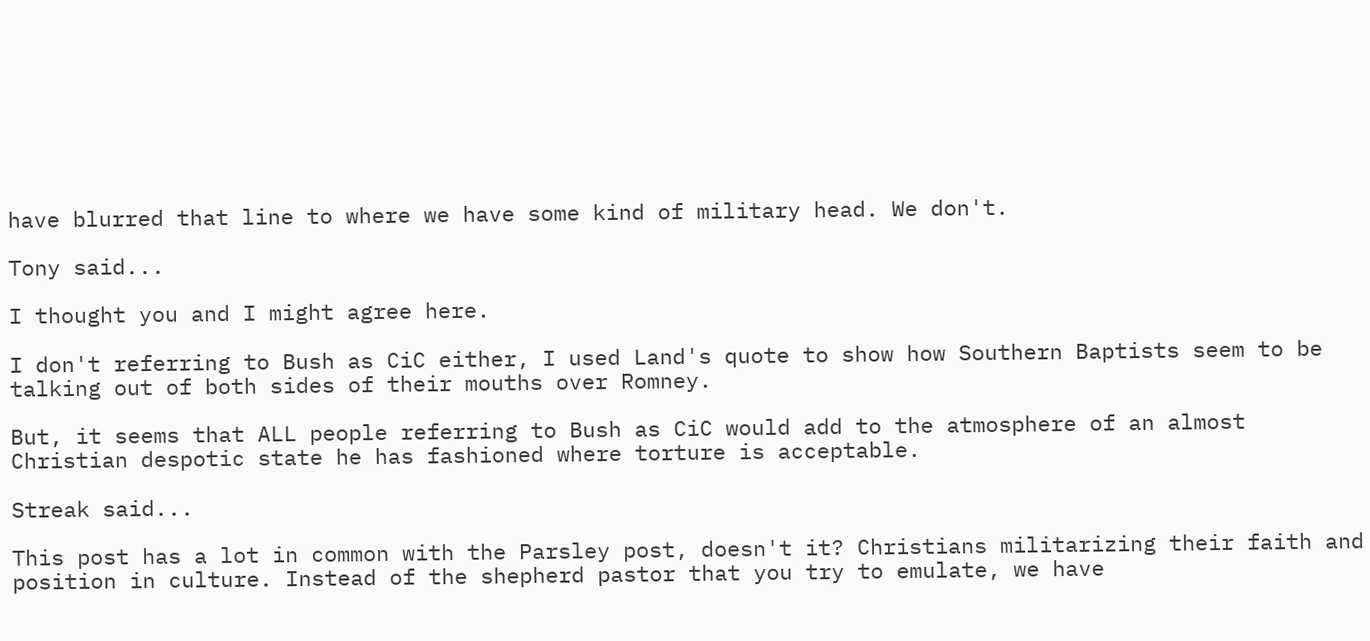have blurred that line to where we have some kind of military head. We don't.

Tony said...

I thought you and I might agree here.

I don't referring to Bush as CiC either, I used Land's quote to show how Southern Baptists seem to be talking out of both sides of their mouths over Romney.

But, it seems that ALL people referring to Bush as CiC would add to the atmosphere of an almost Christian despotic state he has fashioned where torture is acceptable.

Streak said...

This post has a lot in common with the Parsley post, doesn't it? Christians militarizing their faith and position in culture. Instead of the shepherd pastor that you try to emulate, we have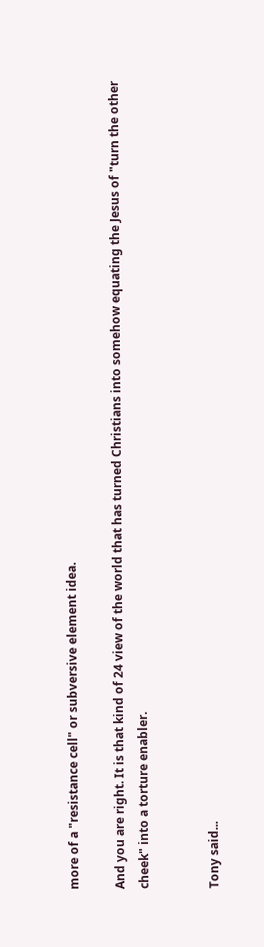more of a "resistance cell" or subversive element idea.

And you are right. It is that kind of 24 view of the world that has turned Christians into somehow equating the Jesus of "turn the other cheek" into a torture enabler.


Tony said...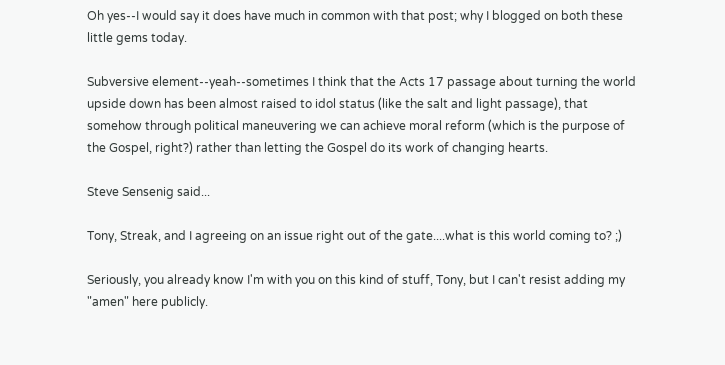Oh yes--I would say it does have much in common with that post; why I blogged on both these little gems today.

Subversive element--yeah--sometimes I think that the Acts 17 passage about turning the world upside down has been almost raised to idol status (like the salt and light passage), that somehow through political maneuvering we can achieve moral reform (which is the purpose of the Gospel, right?) rather than letting the Gospel do its work of changing hearts.

Steve Sensenig said...

Tony, Streak, and I agreeing on an issue right out of the gate....what is this world coming to? ;)

Seriously, you already know I'm with you on this kind of stuff, Tony, but I can't resist adding my "amen" here publicly.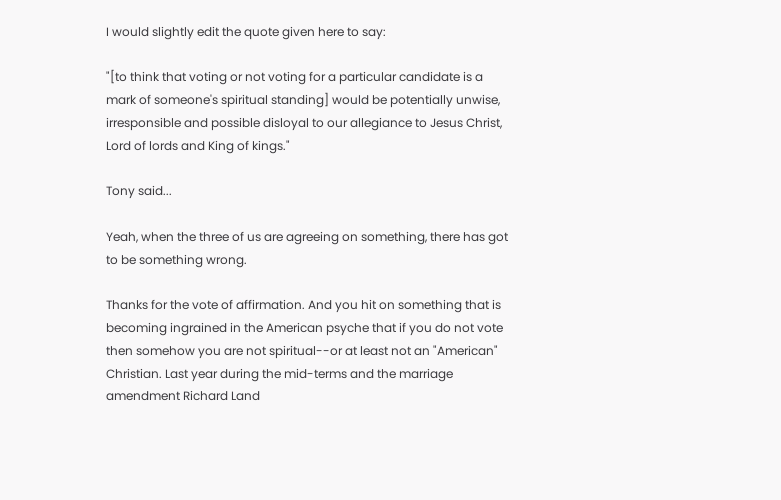I would slightly edit the quote given here to say:

"[to think that voting or not voting for a particular candidate is a mark of someone's spiritual standing] would be potentially unwise, irresponsible and possible disloyal to our allegiance to Jesus Christ, Lord of lords and King of kings."

Tony said...

Yeah, when the three of us are agreeing on something, there has got to be something wrong.

Thanks for the vote of affirmation. And you hit on something that is becoming ingrained in the American psyche that if you do not vote then somehow you are not spiritual--or at least not an "American" Christian. Last year during the mid-terms and the marriage amendment Richard Land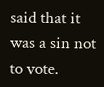said that it was a sin not to vote.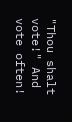"Thou shalt vote!" And vote often!